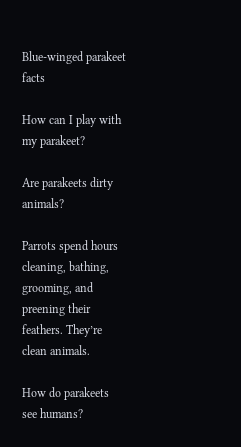Blue-winged parakeet facts

How can I play with my parakeet?

Are parakeets dirty animals?

Parrots spend hours cleaning, bathing, grooming, and preening their feathers. They’re clean animals.

How do parakeets see humans?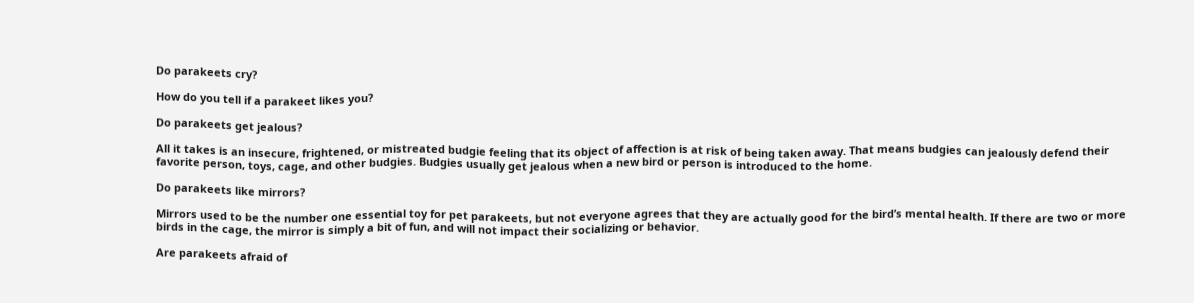Do parakeets cry?

How do you tell if a parakeet likes you?

Do parakeets get jealous?

All it takes is an insecure, frightened, or mistreated budgie feeling that its object of affection is at risk of being taken away. That means budgies can jealously defend their favorite person, toys, cage, and other budgies. Budgies usually get jealous when a new bird or person is introduced to the home.

Do parakeets like mirrors?

Mirrors used to be the number one essential toy for pet parakeets, but not everyone agrees that they are actually good for the bird’s mental health. If there are two or more birds in the cage, the mirror is simply a bit of fun, and will not impact their socializing or behavior.

Are parakeets afraid of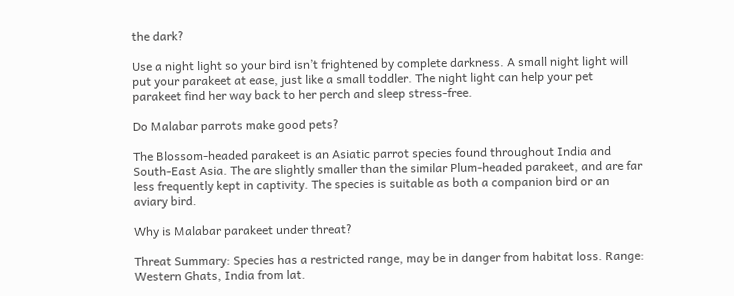the dark?

Use a night light so your bird isn’t frightened by complete darkness. A small night light will put your parakeet at ease, just like a small toddler. The night light can help your pet parakeet find her way back to her perch and sleep stress-free.

Do Malabar parrots make good pets?

The Blossom-headed parakeet is an Asiatic parrot species found throughout India and South-East Asia. The are slightly smaller than the similar Plum-headed parakeet, and are far less frequently kept in captivity. The species is suitable as both a companion bird or an aviary bird.

Why is Malabar parakeet under threat?

Threat Summary: Species has a restricted range, may be in danger from habitat loss. Range: Western Ghats, India from lat.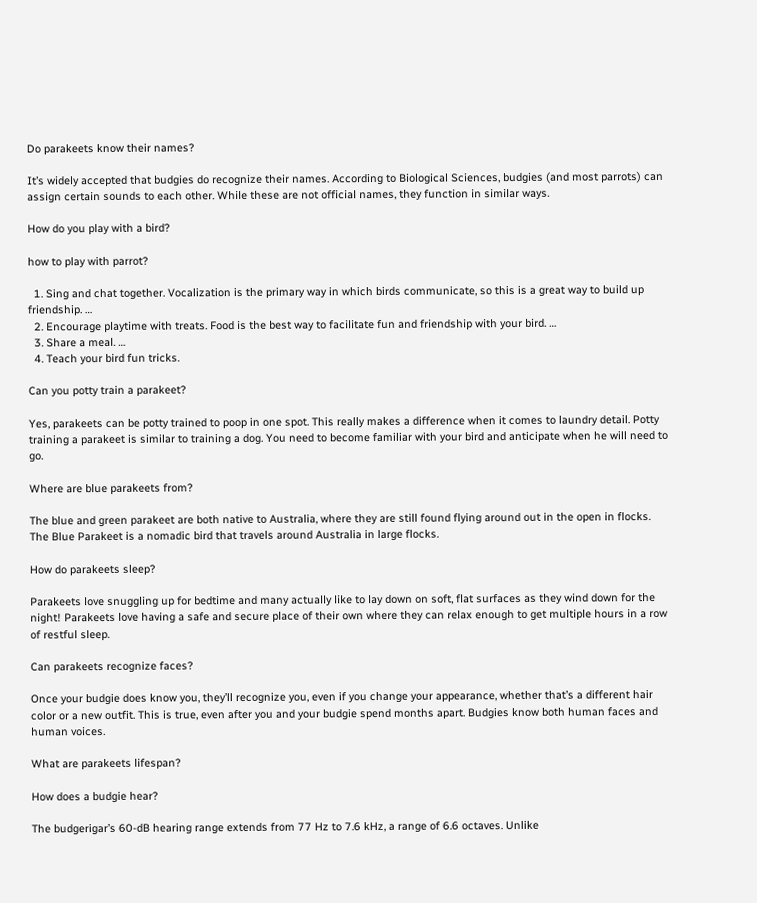Do parakeets know their names?

It’s widely accepted that budgies do recognize their names. According to Biological Sciences, budgies (and most parrots) can assign certain sounds to each other. While these are not official names, they function in similar ways.

How do you play with a bird?

how to play with parrot?

  1. Sing and chat together. Vocalization is the primary way in which birds communicate, so this is a great way to build up friendship. …
  2. Encourage playtime with treats. Food is the best way to facilitate fun and friendship with your bird. …
  3. Share a meal. …
  4. Teach your bird fun tricks.

Can you potty train a parakeet?

Yes, parakeets can be potty trained to poop in one spot. This really makes a difference when it comes to laundry detail. Potty training a parakeet is similar to training a dog. You need to become familiar with your bird and anticipate when he will need to go.

Where are blue parakeets from?

The blue and green parakeet are both native to Australia, where they are still found flying around out in the open in flocks. The Blue Parakeet is a nomadic bird that travels around Australia in large flocks.

How do parakeets sleep?

Parakeets love snuggling up for bedtime and many actually like to lay down on soft, flat surfaces as they wind down for the night! Parakeets love having a safe and secure place of their own where they can relax enough to get multiple hours in a row of restful sleep.

Can parakeets recognize faces?

Once your budgie does know you, they’ll recognize you, even if you change your appearance, whether that’s a different hair color or a new outfit. This is true, even after you and your budgie spend months apart. Budgies know both human faces and human voices.

What are parakeets lifespan?

How does a budgie hear?

The budgerigar’s 60-dB hearing range extends from 77 Hz to 7.6 kHz, a range of 6.6 octaves. Unlike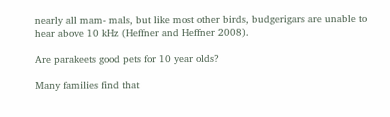nearly all mam- mals, but like most other birds, budgerigars are unable to hear above 10 kHz (Heffner and Heffner 2008).

Are parakeets good pets for 10 year olds?

Many families find that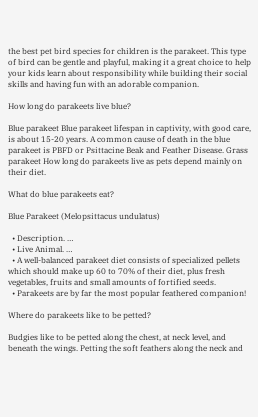the best pet bird species for children is the parakeet. This type of bird can be gentle and playful, making it a great choice to help your kids learn about responsibility while building their social skills and having fun with an adorable companion.

How long do parakeets live blue?

Blue parakeet Blue parakeet lifespan in captivity, with good care, is about 15-20 years. A common cause of death in the blue parakeet is PBFD or Psittacine Beak and Feather Disease. Grass parakeet How long do parakeets live as pets depend mainly on their diet.

What do blue parakeets eat?

Blue Parakeet (Melopsittacus undulatus)

  • Description. …
  • Live Animal. …
  • A well-balanced parakeet diet consists of specialized pellets which should make up 60 to 70% of their diet, plus fresh vegetables, fruits and small amounts of fortified seeds.
  • Parakeets are by far the most popular feathered companion!

Where do parakeets like to be petted?

Budgies like to be petted along the chest, at neck level, and beneath the wings. Petting the soft feathers along the neck and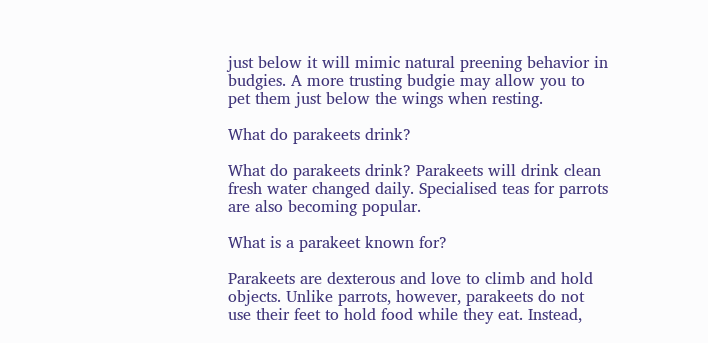just below it will mimic natural preening behavior in budgies. A more trusting budgie may allow you to pet them just below the wings when resting.

What do parakeets drink?

What do parakeets drink? Parakeets will drink clean fresh water changed daily. Specialised teas for parrots are also becoming popular.

What is a parakeet known for?

Parakeets are dexterous and love to climb and hold objects. Unlike parrots, however, parakeets do not use their feet to hold food while they eat. Instead,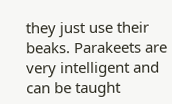they just use their beaks. Parakeets are very intelligent and can be taught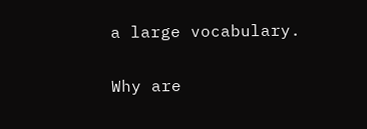a large vocabulary.

Why are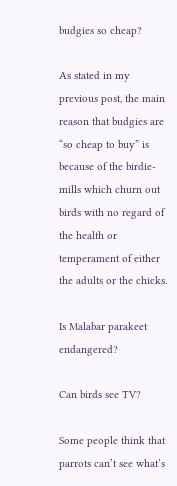budgies so cheap?

As stated in my previous post, the main reason that budgies are “so cheap to buy” is because of the birdie-mills which churn out birds with no regard of the health or temperament of either the adults or the chicks.

Is Malabar parakeet endangered?

Can birds see TV?

Some people think that parrots can’t see what’s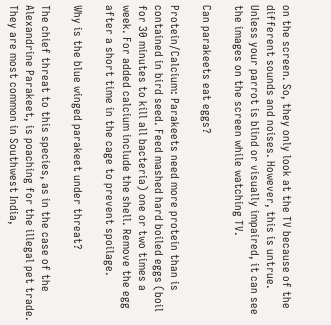on the screen. So, they only look at the TV because of the different sounds and noises. However, this is untrue. Unless your parrot is blind or visually impaired, it can see the images on the screen while watching TV.

Can parakeets eat eggs?

Protein/Calcium: Parakeets need more protein than is contained in bird seed. Feed mashed hard boiled eggs (boil for 30 minutes to kill all bacteria) one or two times a week. For added calcium include the shell. Remove the egg after a short time in the cage to prevent spoilage.

Why is the blue winged parakeet under threat?

The chief threat to this species, as in the case of the Alexandrine Parakeet, is poaching for the illegal pet trade. They are most common in Southwest India,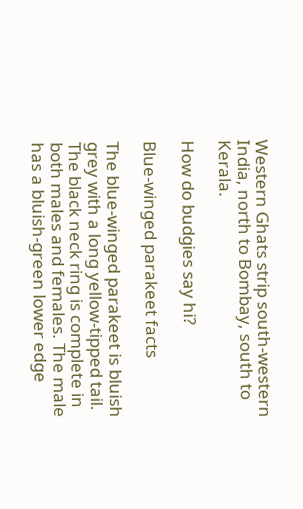Western Ghats strip south-western India, north to Bombay, south to Kerala.

How do budgies say hi?

Blue-winged parakeet facts

The blue-winged parakeet is bluish grey with a long yellow-tipped tail. The black neck ring is complete in both males and females. The male has a bluish-green lower edge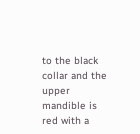to the black collar and the upper mandible is red with a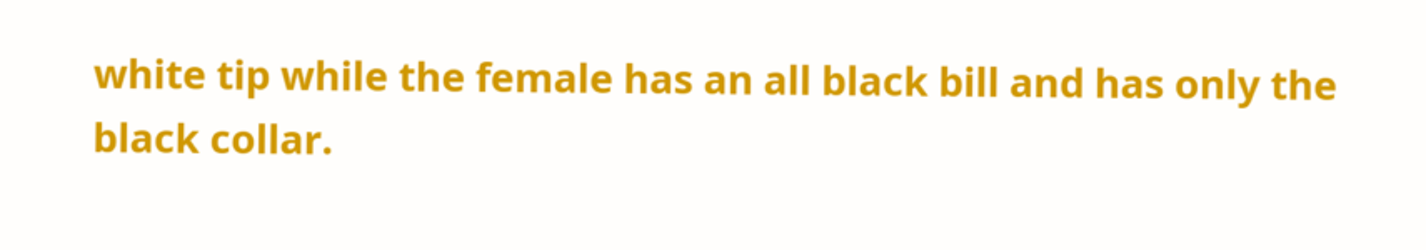white tip while the female has an all black bill and has only the black collar.